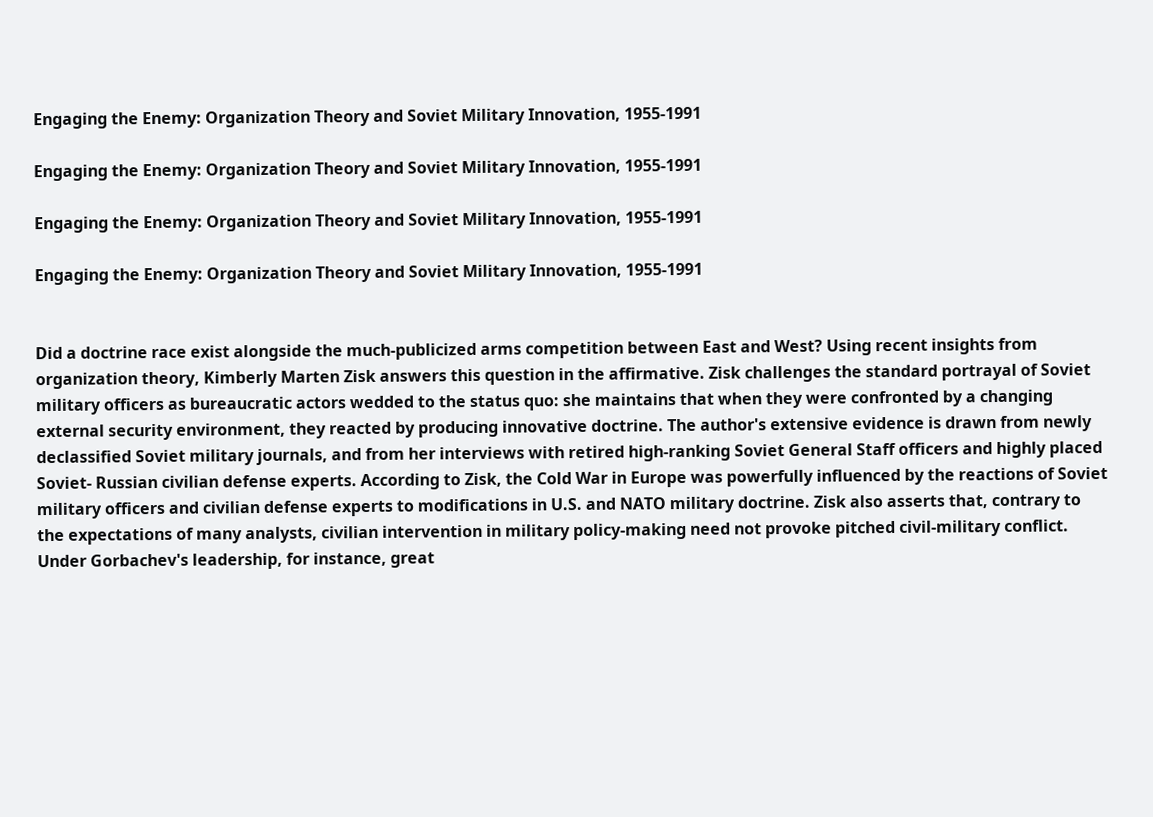Engaging the Enemy: Organization Theory and Soviet Military Innovation, 1955-1991

Engaging the Enemy: Organization Theory and Soviet Military Innovation, 1955-1991

Engaging the Enemy: Organization Theory and Soviet Military Innovation, 1955-1991

Engaging the Enemy: Organization Theory and Soviet Military Innovation, 1955-1991


Did a doctrine race exist alongside the much-publicized arms competition between East and West? Using recent insights from organization theory, Kimberly Marten Zisk answers this question in the affirmative. Zisk challenges the standard portrayal of Soviet military officers as bureaucratic actors wedded to the status quo: she maintains that when they were confronted by a changing external security environment, they reacted by producing innovative doctrine. The author's extensive evidence is drawn from newly declassified Soviet military journals, and from her interviews with retired high-ranking Soviet General Staff officers and highly placed Soviet- Russian civilian defense experts. According to Zisk, the Cold War in Europe was powerfully influenced by the reactions of Soviet military officers and civilian defense experts to modifications in U.S. and NATO military doctrine. Zisk also asserts that, contrary to the expectations of many analysts, civilian intervention in military policy-making need not provoke pitched civil-military conflict. Under Gorbachev's leadership, for instance, great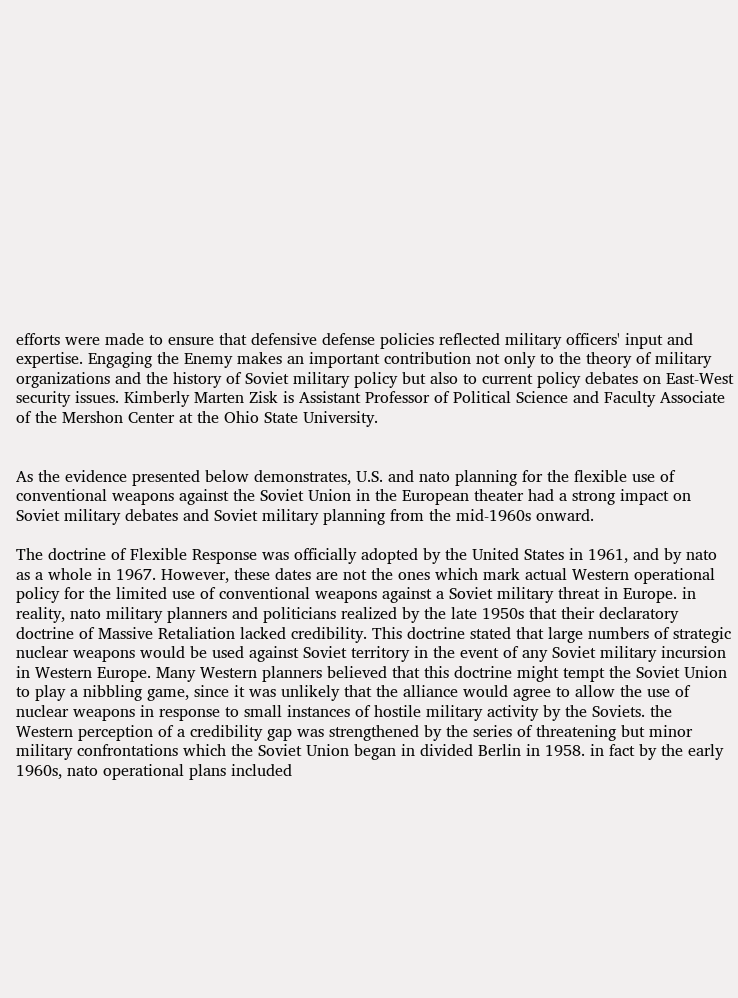efforts were made to ensure that defensive defense policies reflected military officers' input and expertise. Engaging the Enemy makes an important contribution not only to the theory of military organizations and the history of Soviet military policy but also to current policy debates on East-West security issues. Kimberly Marten Zisk is Assistant Professor of Political Science and Faculty Associate of the Mershon Center at the Ohio State University.


As the evidence presented below demonstrates, U.S. and nato planning for the flexible use of conventional weapons against the Soviet Union in the European theater had a strong impact on Soviet military debates and Soviet military planning from the mid-1960s onward.

The doctrine of Flexible Response was officially adopted by the United States in 1961, and by nato as a whole in 1967. However, these dates are not the ones which mark actual Western operational policy for the limited use of conventional weapons against a Soviet military threat in Europe. in reality, nato military planners and politicians realized by the late 1950s that their declaratory doctrine of Massive Retaliation lacked credibility. This doctrine stated that large numbers of strategic nuclear weapons would be used against Soviet territory in the event of any Soviet military incursion in Western Europe. Many Western planners believed that this doctrine might tempt the Soviet Union to play a nibbling game, since it was unlikely that the alliance would agree to allow the use of nuclear weapons in response to small instances of hostile military activity by the Soviets. the Western perception of a credibility gap was strengthened by the series of threatening but minor military confrontations which the Soviet Union began in divided Berlin in 1958. in fact by the early 1960s, nato operational plans included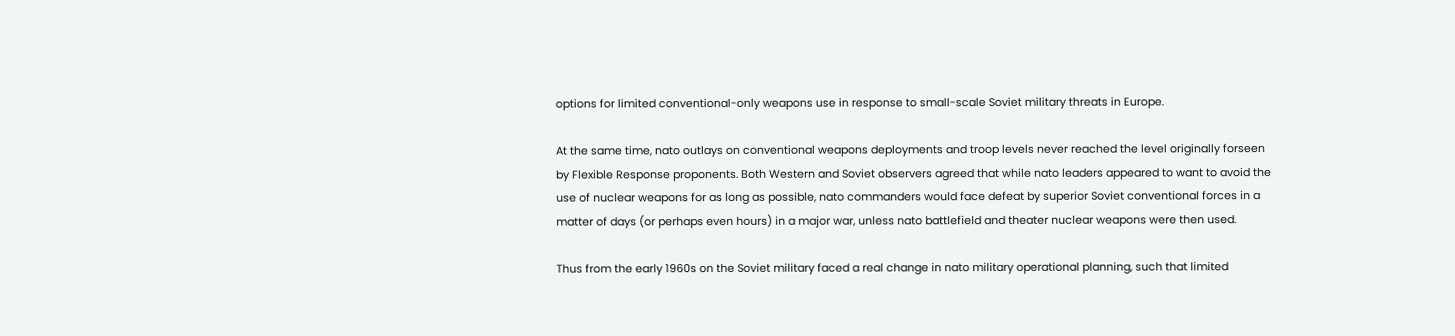options for limited conventional-only weapons use in response to small-scale Soviet military threats in Europe.

At the same time, nato outlays on conventional weapons deployments and troop levels never reached the level originally forseen by Flexible Response proponents. Both Western and Soviet observers agreed that while nato leaders appeared to want to avoid the use of nuclear weapons for as long as possible, nato commanders would face defeat by superior Soviet conventional forces in a matter of days (or perhaps even hours) in a major war, unless nato battlefield and theater nuclear weapons were then used.

Thus from the early 1960s on the Soviet military faced a real change in nato military operational planning, such that limited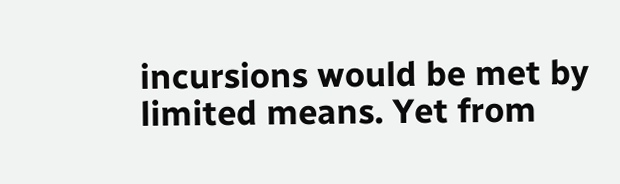incursions would be met by limited means. Yet from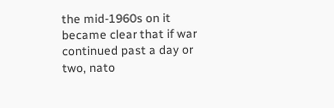the mid-1960s on it became clear that if war continued past a day or two, nato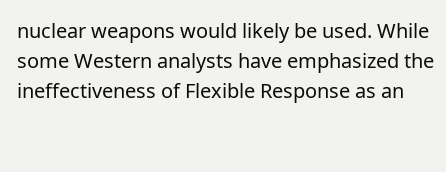nuclear weapons would likely be used. While some Western analysts have emphasized the ineffectiveness of Flexible Response as an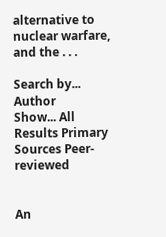alternative to nuclear warfare, and the . . .

Search by... Author
Show... All Results Primary Sources Peer-reviewed


An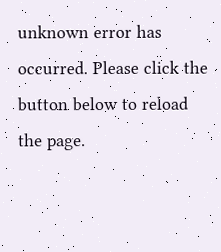unknown error has occurred. Please click the button below to reload the page.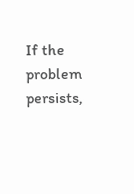If the problem persists,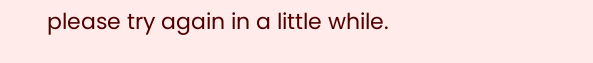please try again in a little while.